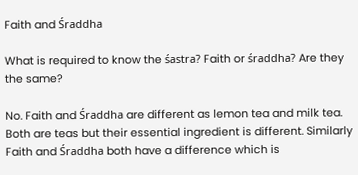Faith and Śraddha

What is required to know the śastra? Faith or śraddha? Are they the same?

No. Faith and Śraddha are different as lemon tea and milk tea. Both are teas but their essential ingredient is different. Similarly Faith and Śraddha both have a difference which is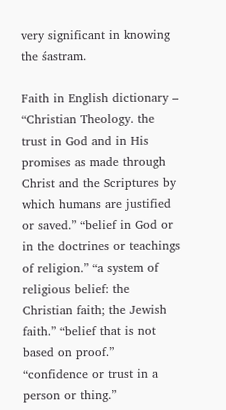very significant in knowing the śastram.

Faith in English dictionary – “Christian Theology. the trust in God and in His promises as made through Christ and the Scriptures by which humans are justified or saved.” “belief in God or in the doctrines or teachings of religion.” “a system of religious belief: the Christian faith; the Jewish faith.” “belief that is not based on proof.” “confidence or trust in a person or thing.”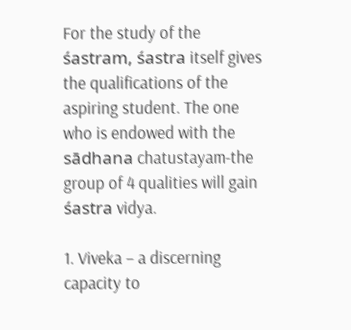For the study of the śastram, śastra itself gives the qualifications of the aspiring student. The one who is endowed with the sādhana chatustayam-the group of 4 qualities will gain śastra vidya.

1. Viveka – a discerning capacity to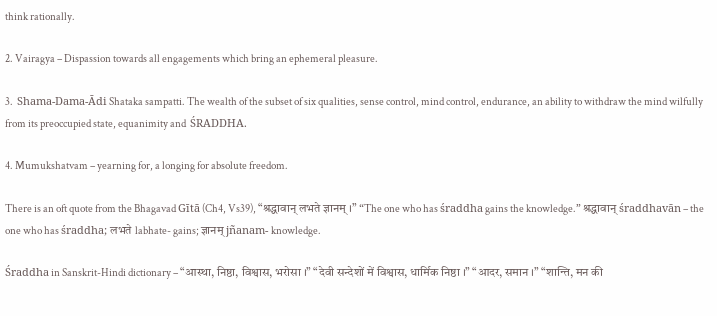think rationally.

2. Vairagya – Dispassion towards all engagements which bring an ephemeral pleasure.

3.  Shama-Dama-Ādi Shataka sampatti. The wealth of the subset of six qualities, sense control, mind control, endurance, an ability to withdraw the mind wilfully from its preoccupied state, equanimity and  ŚRADDHA.

4. Mumukshatvam – yearning for, a longing for absolute freedom.

There is an oft quote from the Bhagavad Gītā (Ch4, Vs39), “श्रद्धावान् लभते ज्ञानम् ।” “The one who has śraddha gains the knowledge.” श्रद्धावान् śraddhavān – the one who has śraddha; लभते labhate- gains; ज्ञानम् jñanam- knowledge.

Śraddha in Sanskrit-Hindi dictionary – “आस्था, निष्ठा, विश्वास, भरोसा ।” “देवी सन्देशों में विश्वास, धार्मिक निष्ठा ।” “आदर, समान ।” “शान्ति, मन की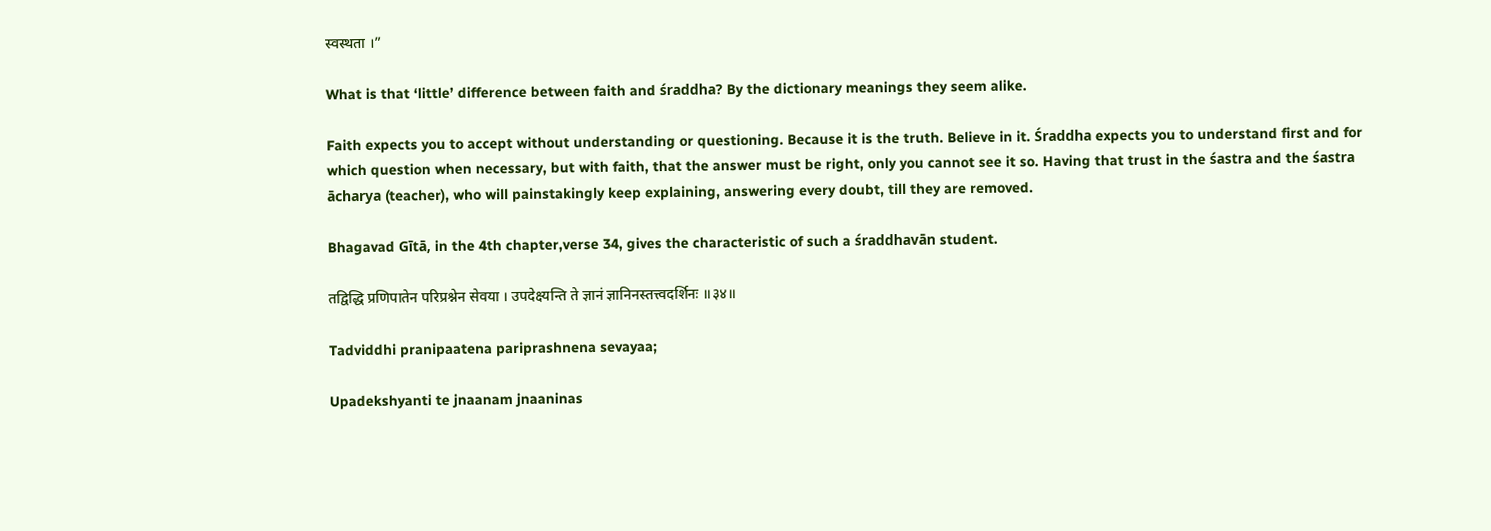स्वस्थता ।”

What is that ‘little’ difference between faith and śraddha? By the dictionary meanings they seem alike.

Faith expects you to accept without understanding or questioning. Because it is the truth. Believe in it. Śraddha expects you to understand first and for which question when necessary, but with faith, that the answer must be right, only you cannot see it so. Having that trust in the śastra and the śastra ācharya (teacher), who will painstakingly keep explaining, answering every doubt, till they are removed.

Bhagavad Gītā, in the 4th chapter,verse 34, gives the characteristic of such a śraddhavān student.

तद्विद्धि प्रणिपातेन परिप्रश्नेन सेवया । उपदेक्ष्यन्ति ते ज्ञानं ज्ञानिनस्तत्त्वदर्शिनः ॥३४॥

Tadviddhi pranipaatena pariprashnena sevayaa;

Upadekshyanti te jnaanam jnaaninas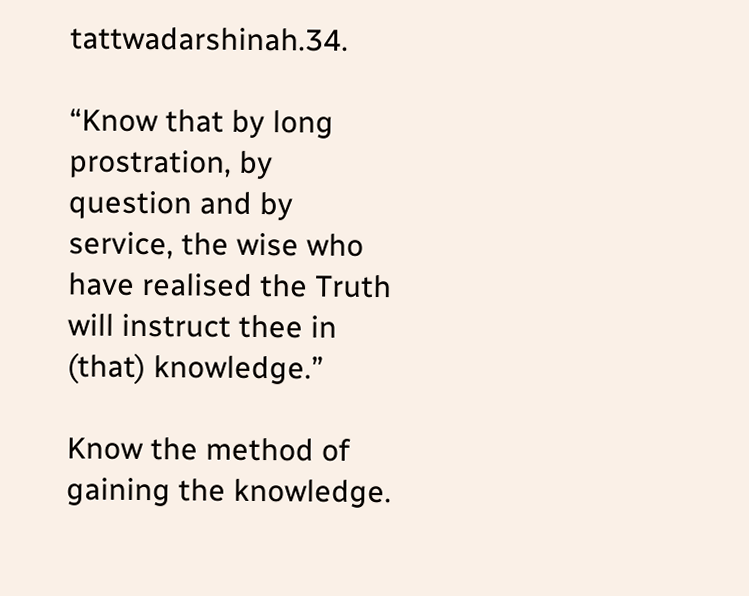tattwadarshinah.34.

“Know that by long prostration, by question and by service, the wise who have realised the Truth will instruct thee in (that) knowledge.”

Know the method of gaining the knowledge.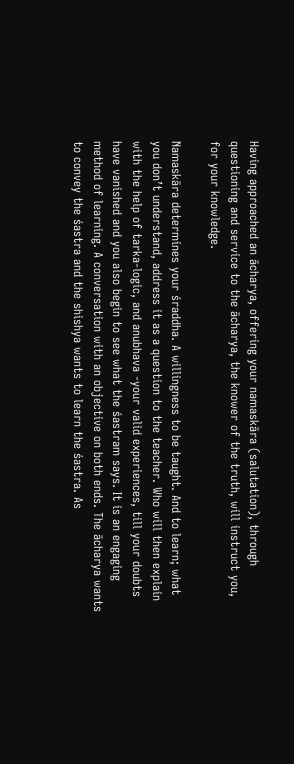Having approached an ācharya, offering your namaskāra (salutation), through questioning and service to the ācharya, the knower of the truth, will instruct you, for your knowledge.

Namaskāra determines your śraddha. A willingness to be taught. And to learn; what you don’t understand, address it as a question to the teacher. Who will then explain with the help of tarka-logic, and anubhava -your valid experiences, till your doubts have vanished and you also begin to see what the śastram says. It is an engaging method of learning. A conversation with an objective on both ends. The ācharya wants to convey the śastra and the shishya wants to learn the śastra. As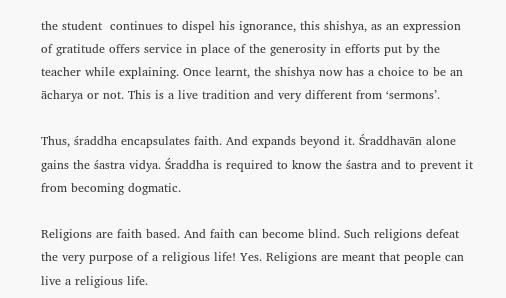the student  continues to dispel his ignorance, this shishya, as an expression of gratitude offers service in place of the generosity in efforts put by the teacher while explaining. Once learnt, the shishya now has a choice to be an ācharya or not. This is a live tradition and very different from ‘sermons’.

Thus, śraddha encapsulates faith. And expands beyond it. Śraddhavān alone gains the śastra vidya. Śraddha is required to know the śastra and to prevent it from becoming dogmatic.

Religions are faith based. And faith can become blind. Such religions defeat the very purpose of a religious life! Yes. Religions are meant that people can live a religious life.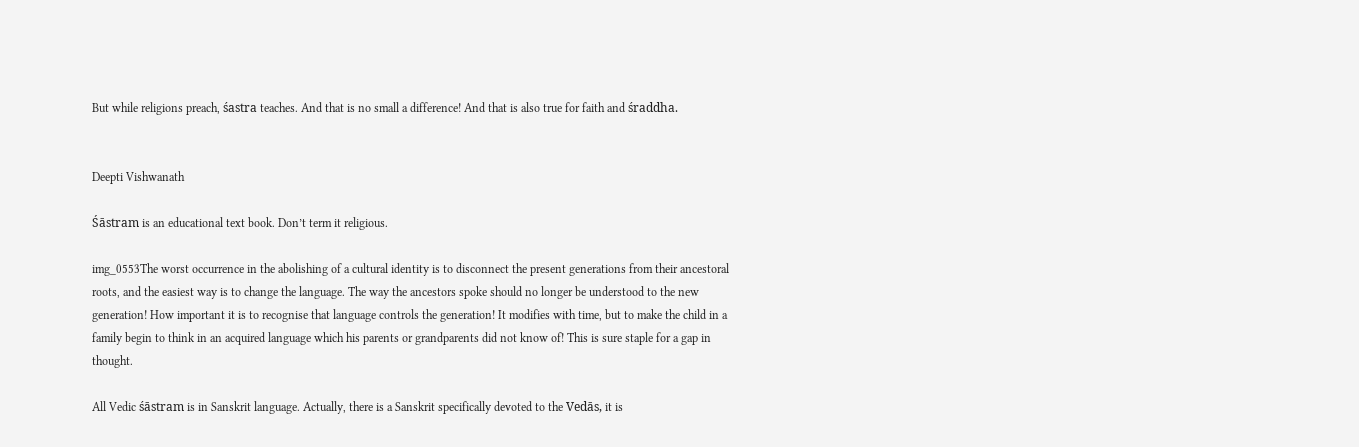But while religions preach, śastra teaches. And that is no small a difference! And that is also true for faith and śraddha.


Deepti Vishwanath

Śāstram is an educational text book. Don’t term it religious.

img_0553The worst occurrence in the abolishing of a cultural identity is to disconnect the present generations from their ancestoral roots, and the easiest way is to change the language. The way the ancestors spoke should no longer be understood to the new generation! How important it is to recognise that language controls the generation! It modifies with time, but to make the child in a family begin to think in an acquired language which his parents or grandparents did not know of! This is sure staple for a gap in thought.

All Vedic śāstram is in Sanskrit language. Actually, there is a Sanskrit specifically devoted to the Vedās, it is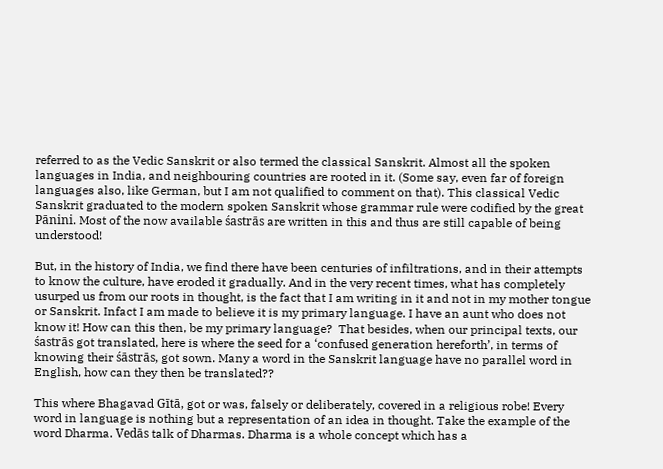referred to as the Vedic Sanskrit or also termed the classical Sanskrit. Almost all the spoken languages in India, and neighbouring countries are rooted in it. (Some say, even far of foreign languages also, like German, but I am not qualified to comment on that). This classical Vedic Sanskrit graduated to the modern spoken Sanskrit whose grammar rule were codified by the great Pānini. Most of the now available śastrās are written in this and thus are still capable of being understood!

But, in the history of India, we find there have been centuries of infiltrations, and in their attempts to know the culture, have eroded it gradually. And in the very recent times, what has completely usurped us from our roots in thought, is the fact that I am writing in it and not in my mother tongue or Sanskrit. Infact I am made to believe it is my primary language. I have an aunt who does not know it! How can this then, be my primary language?  That besides, when our principal texts, our śastrās got translated, here is where the seed for a ‘confused generation hereforth’, in terms of knowing their śāstrās, got sown. Many a word in the Sanskrit language have no parallel word in English, how can they then be translated??

This where Bhagavad Gītā, got or was, falsely or deliberately, covered in a religious robe! Every word in language is nothing but a representation of an idea in thought. Take the example of the word Dharma. Vedās talk of Dharmas. Dharma is a whole concept which has a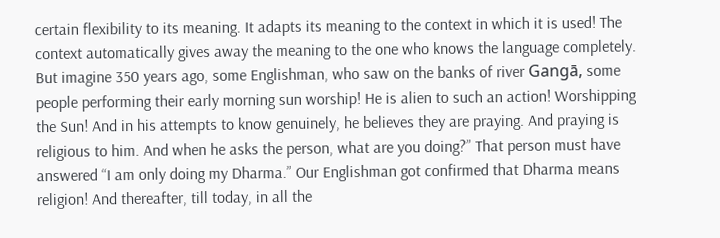certain flexibility to its meaning. It adapts its meaning to the context in which it is used! The context automatically gives away the meaning to the one who knows the language completely. But imagine 350 years ago, some Englishman, who saw on the banks of river Gangā, some people performing their early morning sun worship! He is alien to such an action! Worshipping the Sun! And in his attempts to know genuinely, he believes they are praying. And praying is religious to him. And when he asks the person, what are you doing?” That person must have answered “I am only doing my Dharma.” Our Englishman got confirmed that Dharma means religion! And thereafter, till today, in all the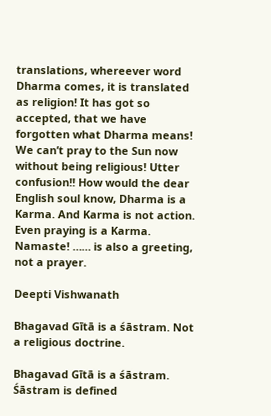translations, whereever word Dharma comes, it is translated as religion! It has got so accepted, that we have forgotten what Dharma means! We can’t pray to the Sun now without being religious! Utter confusion!! How would the dear English soul know, Dharma is a Karma. And Karma is not action. Even praying is a Karma.   Namaste! …… is also a greeting, not a prayer.

Deepti Vishwanath

Bhagavad Gītā is a śāstram. Not a religious doctrine.

Bhagavad Gītā is a śāstram. Śāstram is defined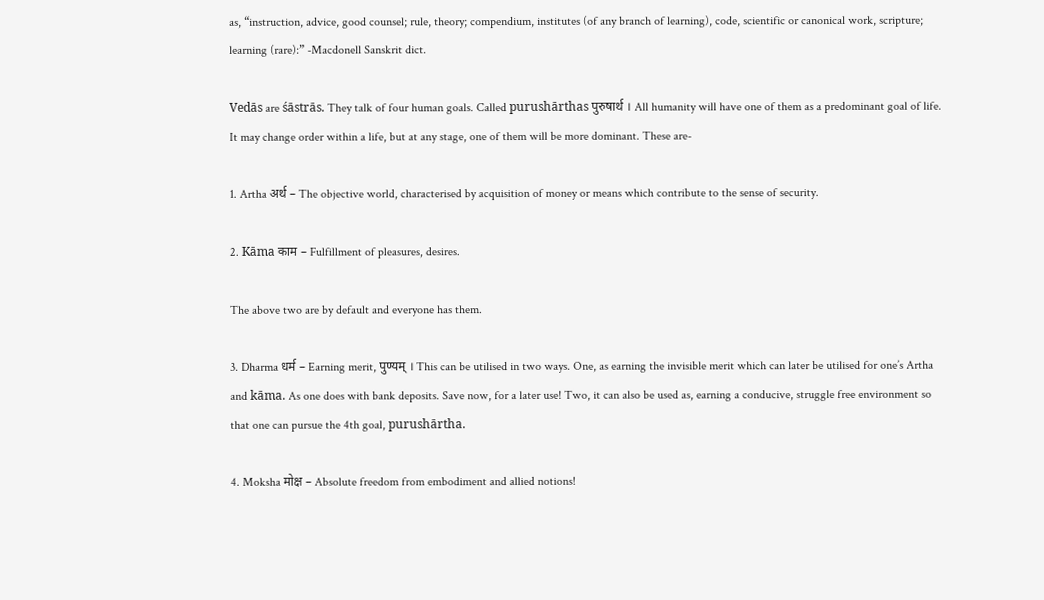as, “instruction, advice, good counsel; rule, theory; compendium, institutes (of any branch of learning), code, scientific or canonical work, scripture; learning (rare):” -Macdonell Sanskrit dict.

Vedās are śāstrās. They talk of four human goals. Called purushārthas पुरुषार्थ । All humanity will have one of them as a predominant goal of life. It may change order within a life, but at any stage, one of them will be more dominant. These are-

1. Artha अर्थ – The objective world, characterised by acquisition of money or means which contribute to the sense of security.

2. Kāma काम – Fulfillment of pleasures, desires.

The above two are by default and everyone has them.

3. Dharma धर्म – Earning merit, पुण्यम् । This can be utilised in two ways. One, as earning the invisible merit which can later be utilised for one’s Artha and kāma. As one does with bank deposits. Save now, for a later use! Two, it can also be used as, earning a conducive, struggle free environment so that one can pursue the 4th goal, purushārtha.

4. Moksha मोक्ष – Absolute freedom from embodiment and allied notions!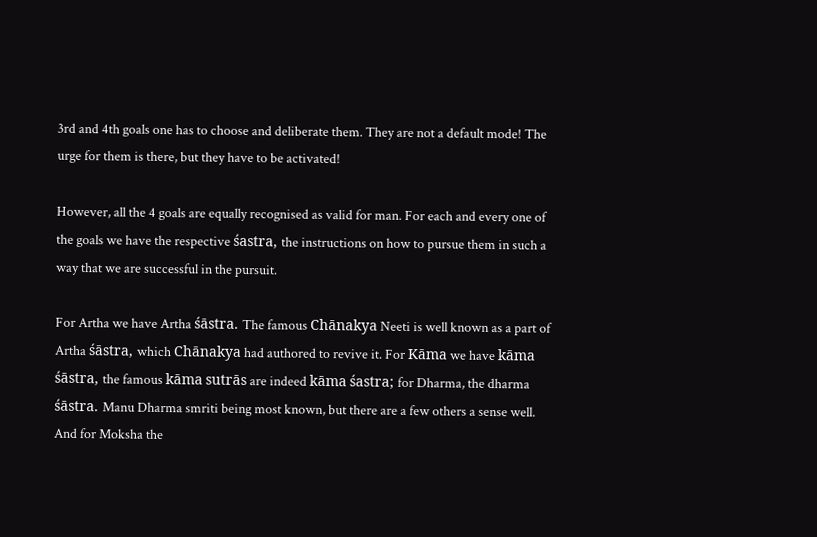3rd and 4th goals one has to choose and deliberate them. They are not a default mode! The urge for them is there, but they have to be activated!

However, all the 4 goals are equally recognised as valid for man. For each and every one of the goals we have the respective śastra, the instructions on how to pursue them in such a way that we are successful in the pursuit.

For Artha we have Artha śāstra. The famous Chānakya Neeti is well known as a part of Artha śāstra, which Chānakya had authored to revive it. For Kāma we have kāma śāstra, the famous kāma sutrās are indeed kāma śastra; for Dharma, the dharma śāstra. Manu Dharma smriti being most known, but there are a few others a sense well. And for Moksha the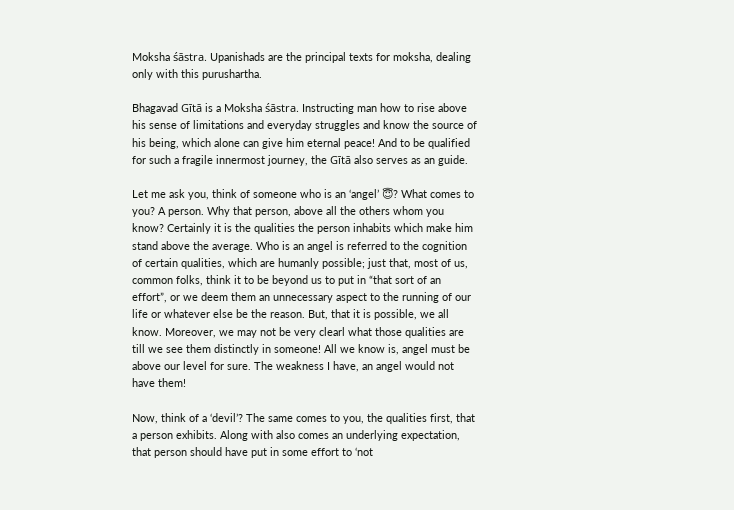Moksha śāstra. Upanishads are the principal texts for moksha, dealing only with this purushartha.

Bhagavad Gītā is a Moksha śāstra. Instructing man how to rise above his sense of limitations and everyday struggles and know the source of his being, which alone can give him eternal peace! And to be qualified for such a fragile innermost journey, the Gītā also serves as an guide.

Let me ask you, think of someone who is an ‘angel’ 😇? What comes to you? A person. Why that person, above all the others whom you know? Certainly it is the qualities the person inhabits which make him stand above the average. Who is an angel is referred to the cognition of certain qualities, which are humanly possible; just that, most of us, common folks, think it to be beyond us to put in “that sort of an effort”, or we deem them an unnecessary aspect to the running of our life or whatever else be the reason. But, that it is possible, we all know. Moreover, we may not be very clearl what those qualities are till we see them distinctly in someone! All we know is, angel must be above our level for sure. The weakness I have, an angel would not have them!

Now, think of a ‘devil’? The same comes to you, the qualities first, that a person exhibits. Along with also comes an underlying expectation, that person should have put in some effort to ‘not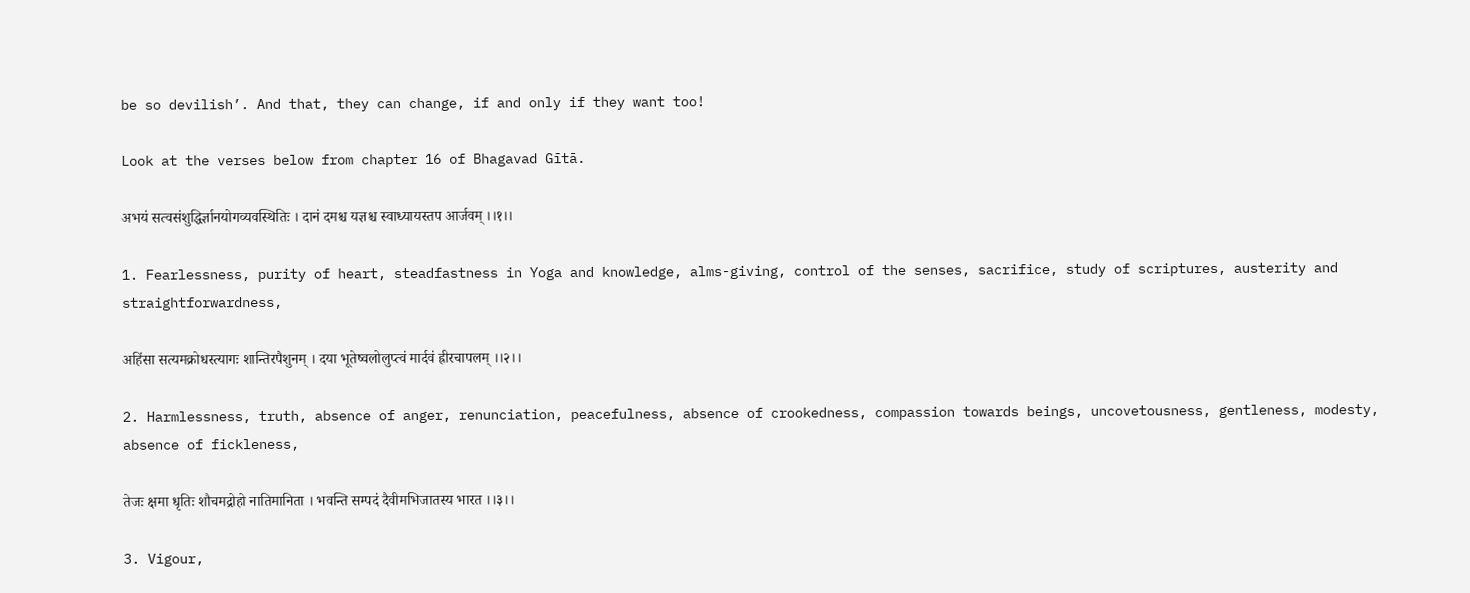be so devilish’. And that, they can change, if and only if they want too!

Look at the verses below from chapter 16 of Bhagavad Gītā.

अभयं सत्वसंशुद्धिर्ज्ञानयोगव्यवस्थितिः । दानं दमश्च यज्ञश्च स्वाध्यायस्तप आर्जवम् ।।१।।

1. Fearlessness, purity of heart, steadfastness in Yoga and knowledge, alms-giving, control of the senses, sacrifice, study of scriptures, austerity and straightforwardness,

अहिंसा सत्यमक्रोधस्त्यागः शान्तिरपैशुनम् । दया भूतेष्वलोलुप्त्वं मार्दवं ह्रीरचापलम् ।।२।।

2. Harmlessness, truth, absence of anger, renunciation, peacefulness, absence of crookedness, compassion towards beings, uncovetousness, gentleness, modesty, absence of fickleness,

तेजः क्षमा धृतिः शौचमद्रोहो नातिमानिता । भवन्ति सम्पदं दैवीमभिजातस्य भारत ।।३।।

3. Vigour,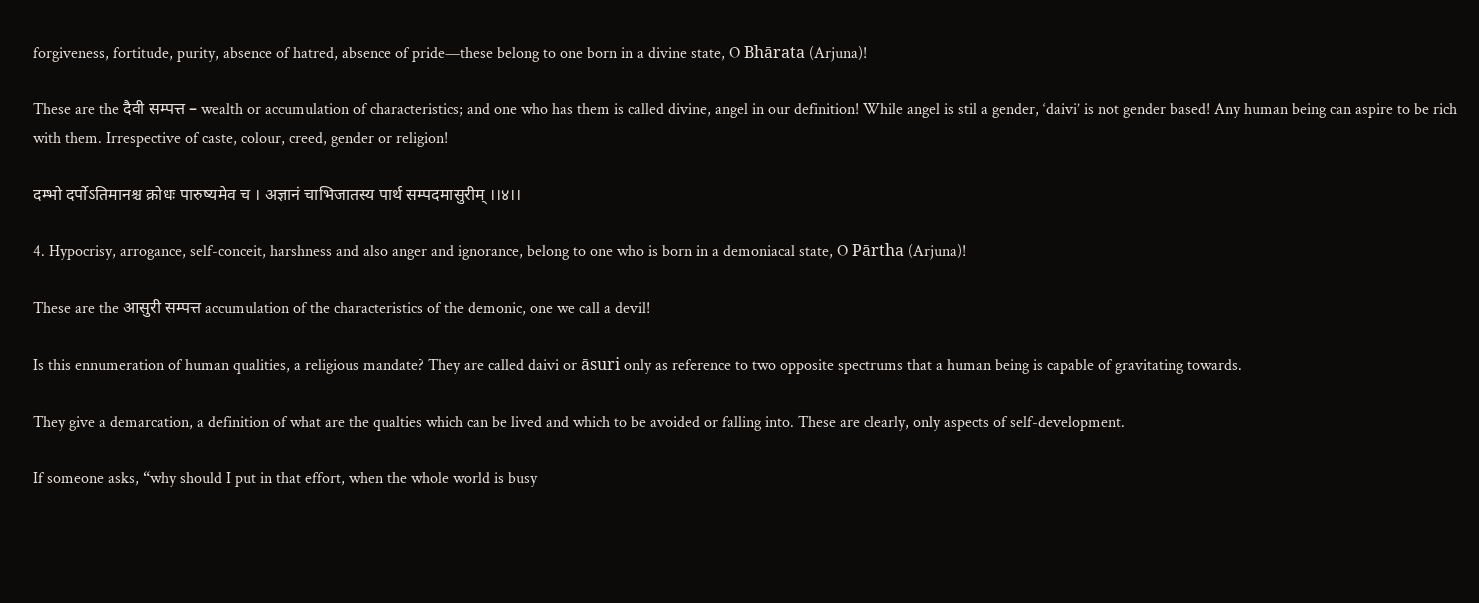forgiveness, fortitude, purity, absence of hatred, absence of pride—these belong to one born in a divine state, O Bhārata (Arjuna)!

These are the दैवी सम्पत्त – wealth or accumulation of characteristics; and one who has them is called divine, angel in our definition! While angel is stil a gender, ‘daivi’ is not gender based! Any human being can aspire to be rich with them. Irrespective of caste, colour, creed, gender or religion!

दम्भो दर्पोऽतिमानश्च क्रोधः पारुष्यमेव च । अज्ञानं चाभिजातस्य पार्थ सम्पदमासुरीम् ।।४।।

4. Hypocrisy, arrogance, self-conceit, harshness and also anger and ignorance, belong to one who is born in a demoniacal state, O Pārtha (Arjuna)!

These are the आसुरी सम्पत्त accumulation of the characteristics of the demonic, one we call a devil!

Is this ennumeration of human qualities, a religious mandate? They are called daivi or āsuri only as reference to two opposite spectrums that a human being is capable of gravitating towards.

They give a demarcation, a definition of what are the qualties which can be lived and which to be avoided or falling into. These are clearly, only aspects of self-development.

If someone asks, “why should I put in that effort, when the whole world is busy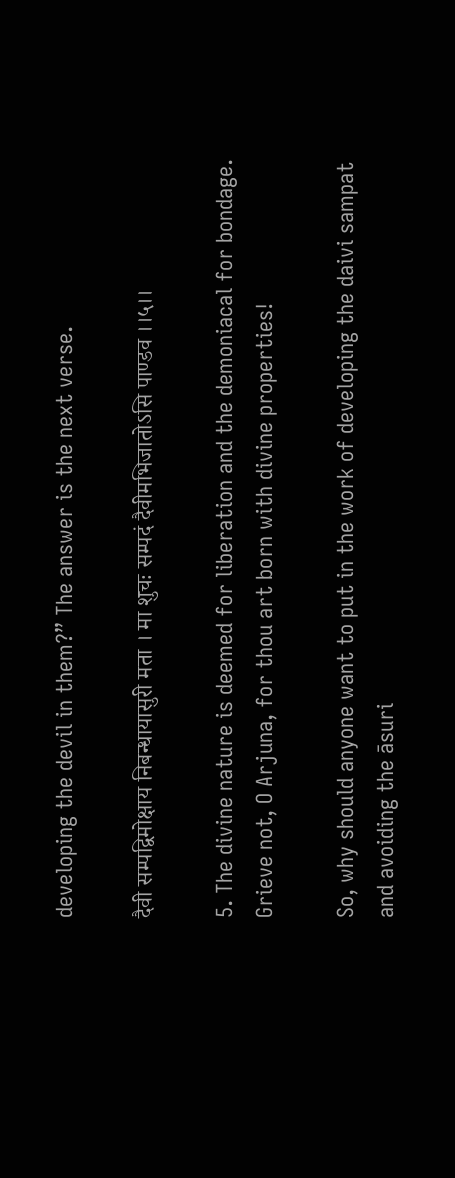developing the devil in them?” The answer is the next verse.

दैवी सम्पद्विमोक्षाय निबन्धायासुरी मता । मा शुचः सम्पदं दैवीमभिजातोऽसि पाण्डव ।।५।।

5. The divine nature is deemed for liberation and the demoniacal for bondage. Grieve not, O Arjuna, for thou art born with divine properties!

So, why should anyone want to put in the work of developing the daivi sampat and avoiding the āsuri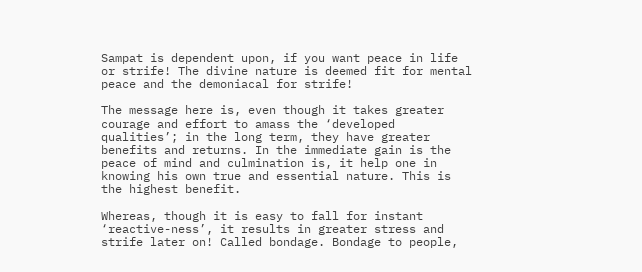Sampat is dependent upon, if you want peace in life or strife! The divine nature is deemed fit for mental peace and the demoniacal for strife!

The message here is, even though it takes greater courage and effort to amass the ‘developed qualities’; in the long term, they have greater benefits and returns. In the immediate gain is the peace of mind and culmination is, it help one in knowing his own true and essential nature. This is the highest benefit.

Whereas, though it is easy to fall for instant ‘reactive-ness’, it results in greater stress and strife later on! Called bondage. Bondage to people,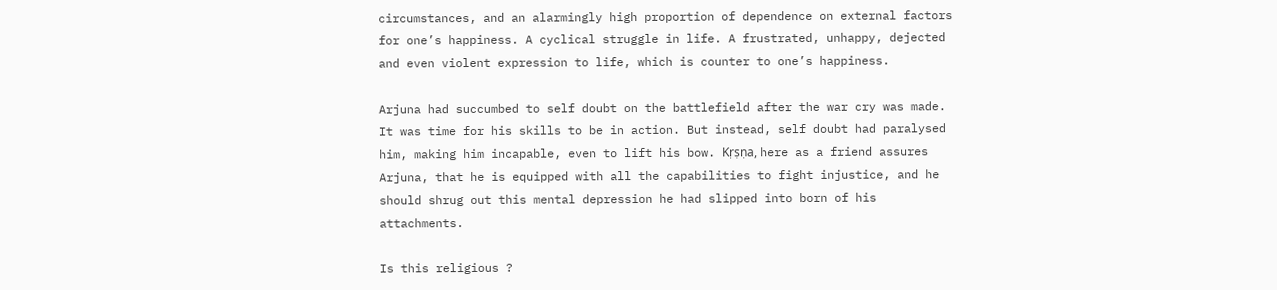circumstances, and an alarmingly high proportion of dependence on external factors for one’s happiness. A cyclical struggle in life. A frustrated, unhappy, dejected and even violent expression to life, which is counter to one’s happiness.

Arjuna had succumbed to self doubt on the battlefield after the war cry was made. It was time for his skills to be in action. But instead, self doubt had paralysed him, making him incapable, even to lift his bow. Kṛṣṇa, here as a friend assures Arjuna, that he is equipped with all the capabilities to fight injustice, and he should shrug out this mental depression he had slipped into born of his attachments.

Is this religious ?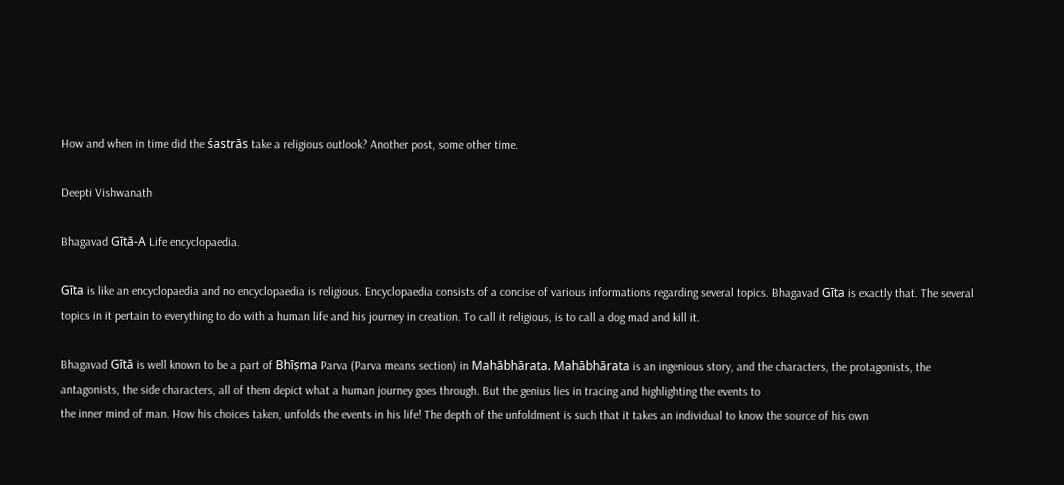How and when in time did the śastrās take a religious outlook? Another post, some other time.

Deepti Vishwanath

Bhagavad Gītā-A Life encyclopaedia.

Gīta is like an encyclopaedia and no encyclopaedia is religious. Encyclopaedia consists of a concise of various informations regarding several topics. Bhagavad Gīta is exactly that. The several topics in it pertain to everything to do with a human life and his journey in creation. To call it religious, is to call a dog mad and kill it.

Bhagavad Gītā is well known to be a part of Bhīṣma Parva (Parva means section) in Mahābhārata. Mahābhārata is an ingenious story, and the characters, the protagonists, the antagonists, the side characters, all of them depict what a human journey goes through. But the genius lies in tracing and highlighting the events to
the inner mind of man. How his choices taken, unfolds the events in his life! The depth of the unfoldment is such that it takes an individual to know the source of his own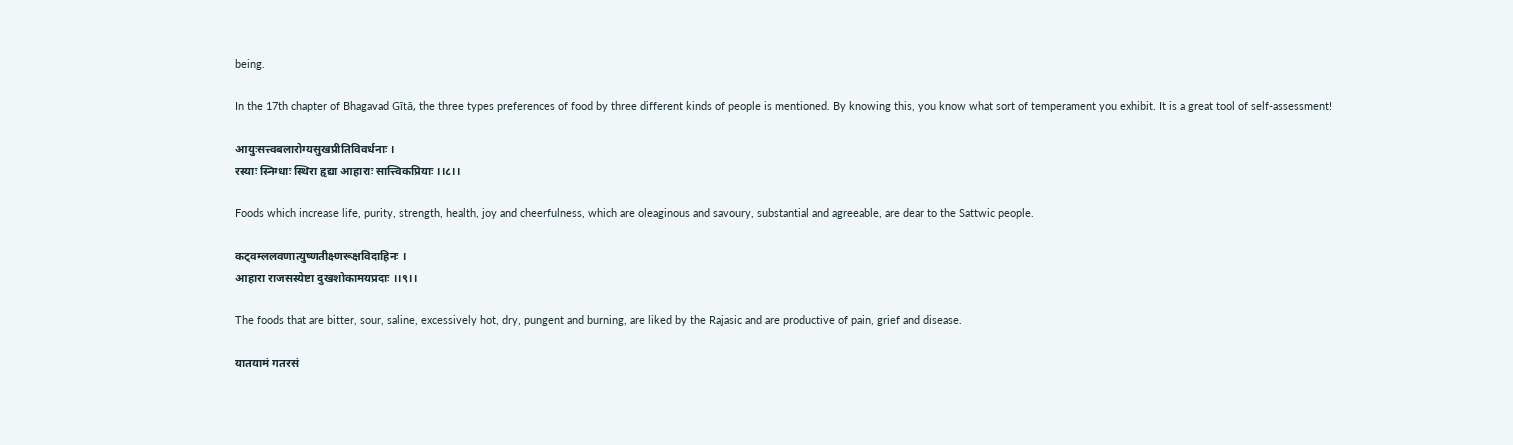being.

In the 17th chapter of Bhagavad Gītā, the three types preferences of food by three different kinds of people is mentioned. By knowing this, you know what sort of temperament you exhibit. It is a great tool of self-assessment!

आयुःसत्त्वबलारोग्यसुखप्रीतिविवर्धनाः ।
रस्याः स्निग्धाः स्थिरा हृद्या आहाराः सात्त्विकप्रियाः ।।८।।

Foods which increase life, purity, strength, health, joy and cheerfulness, which are oleaginous and savoury, substantial and agreeable, are dear to the Sattwic people.

कट्वम्ललवणात्युष्णतीक्ष्णरूक्षविदाहिनः ।
आहारा राजसस्येष्टा दुखशोकामयप्रदाः ।।९।।

The foods that are bitter, sour, saline, excessively hot, dry, pungent and burning, are liked by the Rajasic and are productive of pain, grief and disease.

यातयामं गतरसं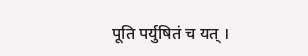पूति पर्युषितं च यत् ।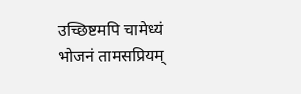उच्छिष्टमपि चामेध्यं भोजनं तामसप्रियम्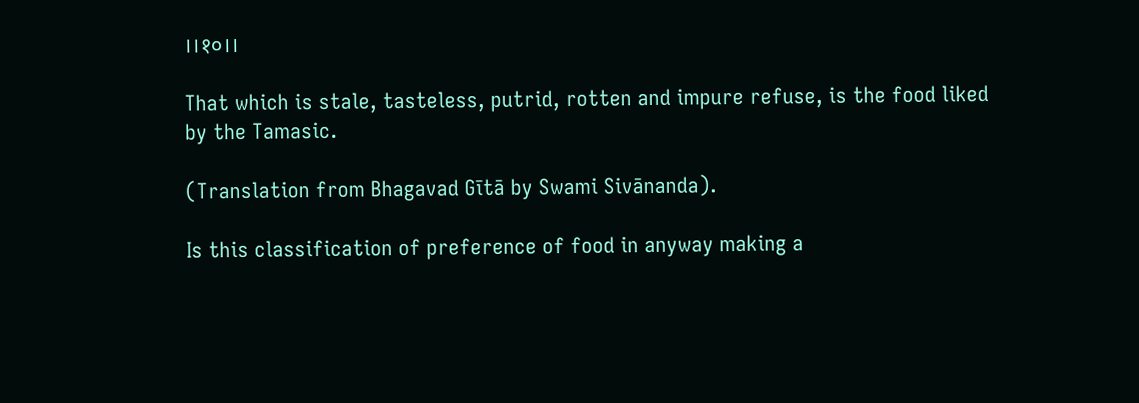।।१०।।

That which is stale, tasteless, putrid, rotten and impure refuse, is the food liked by the Tamasic.

(Translation from Bhagavad Gītā by Swami Sivānanda).

Is this classification of preference of food in anyway making a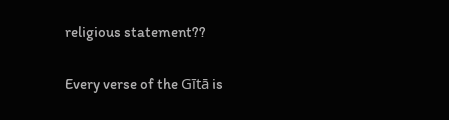religious statement??

Every verse of the Gītā is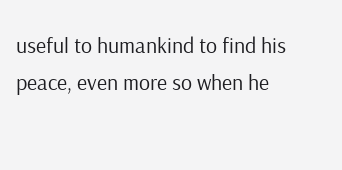useful to humankind to find his peace, even more so when he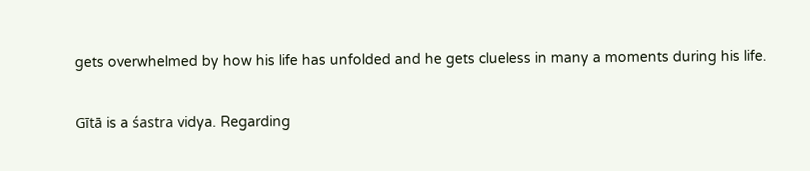gets overwhelmed by how his life has unfolded and he gets clueless in many a moments during his life.

Gītā is a śastra vidya. Regarding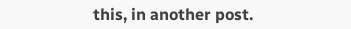this, in another post.